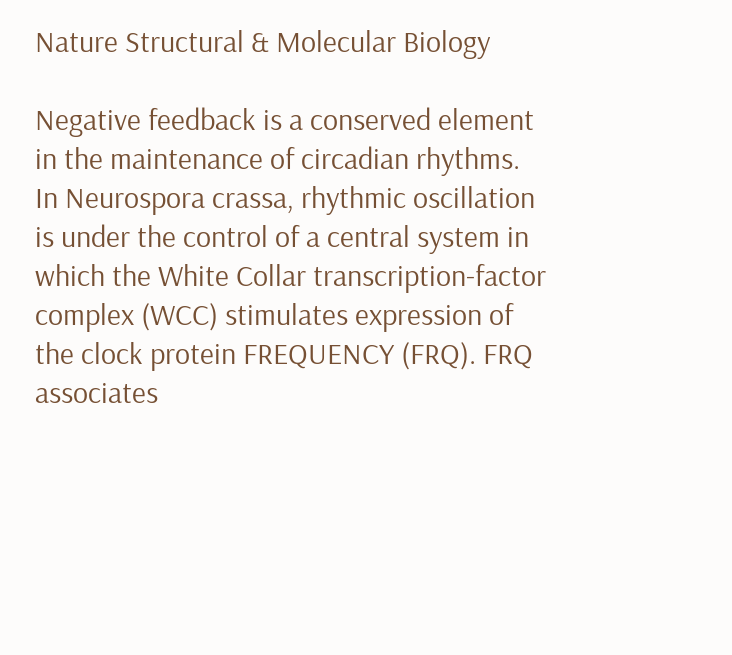Nature Structural & Molecular Biology

Negative feedback is a conserved element in the maintenance of circadian rhythms. In Neurospora crassa, rhythmic oscillation is under the control of a central system in which the White Collar transcription-factor complex (WCC) stimulates expression of the clock protein FREQUENCY (FRQ). FRQ associates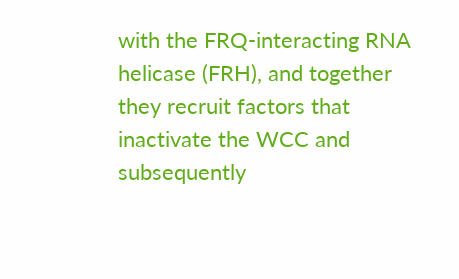with the FRQ-interacting RNA helicase (FRH), and together they recruit factors that inactivate the WCC and subsequently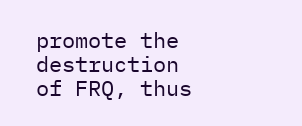promote the destruction of FRQ, thus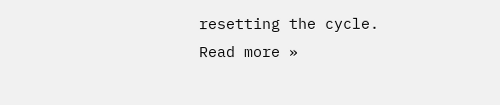resetting the cycle.   Read more »